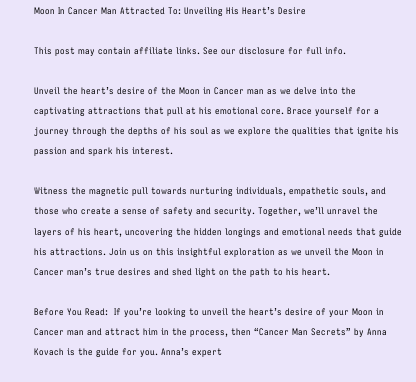Moon In Cancer Man Attracted To: Unveiling His Heart’s Desire

This post may contain affiliate links. See our disclosure for full info.

Unveil the heart’s desire of the Moon in Cancer man as we delve into the captivating attractions that pull at his emotional core. Brace yourself for a journey through the depths of his soul as we explore the qualities that ignite his passion and spark his interest.

Witness the magnetic pull towards nurturing individuals, empathetic souls, and those who create a sense of safety and security. Together, we’ll unravel the layers of his heart, uncovering the hidden longings and emotional needs that guide his attractions. Join us on this insightful exploration as we unveil the Moon in Cancer man’s true desires and shed light on the path to his heart.

Before You Read:  If you’re looking to unveil the heart’s desire of your Moon in Cancer man and attract him in the process, then “Cancer Man Secrets” by Anna Kovach is the guide for you. Anna’s expert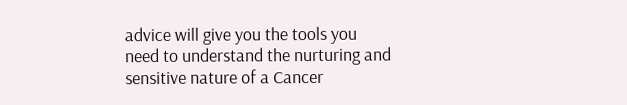advice will give you the tools you need to understand the nurturing and sensitive nature of a Cancer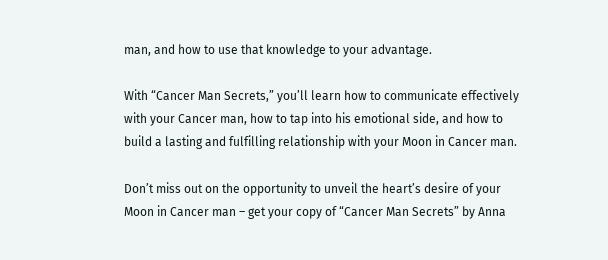man, and how to use that knowledge to your advantage.

With “Cancer Man Secrets,” you’ll learn how to communicate effectively with your Cancer man, how to tap into his emotional side, and how to build a lasting and fulfilling relationship with your Moon in Cancer man.

Don’t miss out on the opportunity to unveil the heart’s desire of your Moon in Cancer man – get your copy of “Cancer Man Secrets” by Anna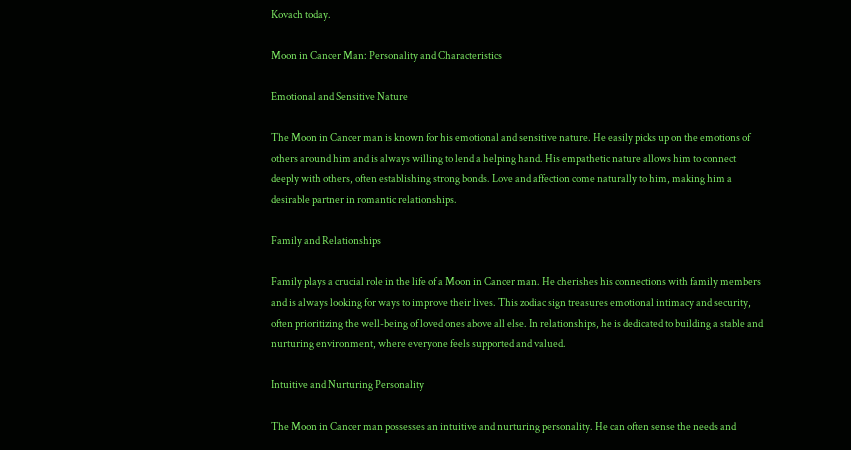Kovach today.

Moon in Cancer Man: Personality and Characteristics

Emotional and Sensitive Nature

The Moon in Cancer man is known for his emotional and sensitive nature. He easily picks up on the emotions of others around him and is always willing to lend a helping hand. His empathetic nature allows him to connect deeply with others, often establishing strong bonds. Love and affection come naturally to him, making him a desirable partner in romantic relationships.

Family and Relationships

Family plays a crucial role in the life of a Moon in Cancer man. He cherishes his connections with family members and is always looking for ways to improve their lives. This zodiac sign treasures emotional intimacy and security, often prioritizing the well-being of loved ones above all else. In relationships, he is dedicated to building a stable and nurturing environment, where everyone feels supported and valued.

Intuitive and Nurturing Personality

The Moon in Cancer man possesses an intuitive and nurturing personality. He can often sense the needs and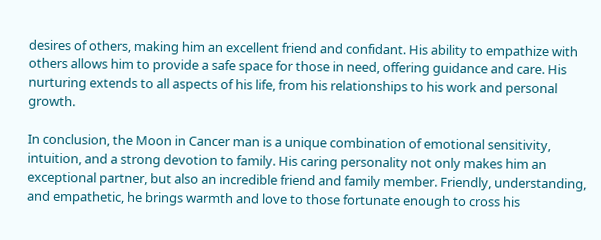desires of others, making him an excellent friend and confidant. His ability to empathize with others allows him to provide a safe space for those in need, offering guidance and care. His nurturing extends to all aspects of his life, from his relationships to his work and personal growth.

In conclusion, the Moon in Cancer man is a unique combination of emotional sensitivity, intuition, and a strong devotion to family. His caring personality not only makes him an exceptional partner, but also an incredible friend and family member. Friendly, understanding, and empathetic, he brings warmth and love to those fortunate enough to cross his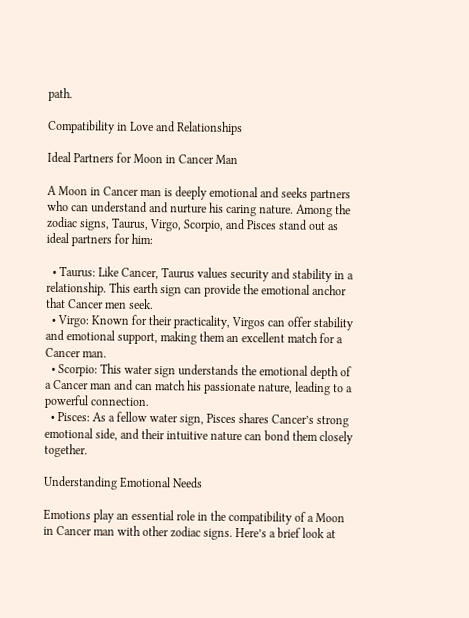path.

Compatibility in Love and Relationships

Ideal Partners for Moon in Cancer Man

A Moon in Cancer man is deeply emotional and seeks partners who can understand and nurture his caring nature. Among the zodiac signs, Taurus, Virgo, Scorpio, and Pisces stand out as ideal partners for him:

  • Taurus: Like Cancer, Taurus values security and stability in a relationship. This earth sign can provide the emotional anchor that Cancer men seek.
  • Virgo: Known for their practicality, Virgos can offer stability and emotional support, making them an excellent match for a Cancer man.
  • Scorpio: This water sign understands the emotional depth of a Cancer man and can match his passionate nature, leading to a powerful connection.
  • Pisces: As a fellow water sign, Pisces shares Cancer’s strong emotional side, and their intuitive nature can bond them closely together.

Understanding Emotional Needs

Emotions play an essential role in the compatibility of a Moon in Cancer man with other zodiac signs. Here’s a brief look at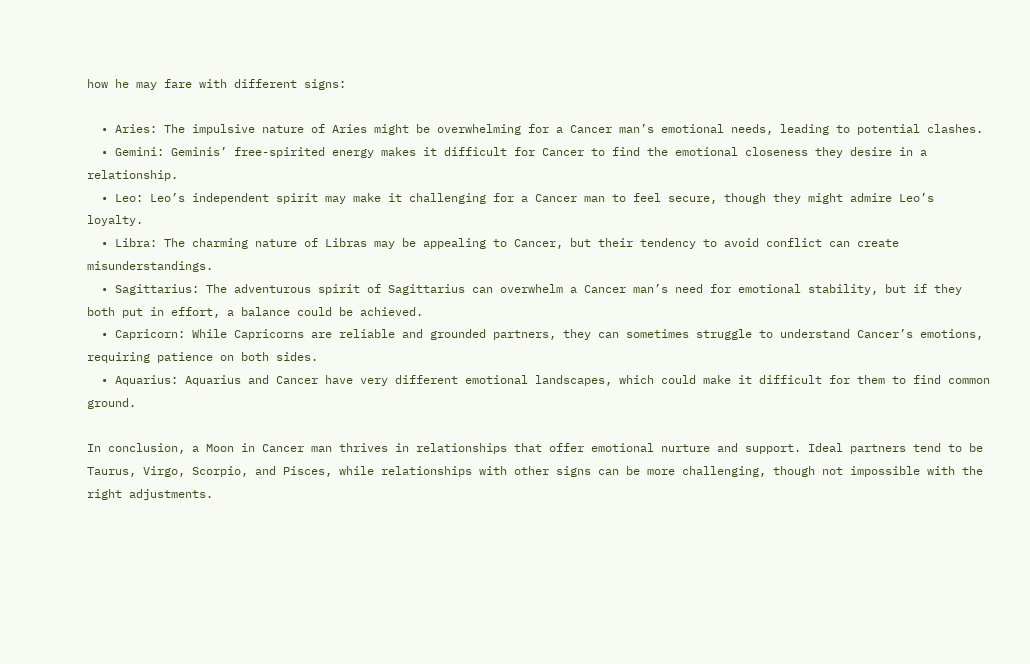how he may fare with different signs:

  • Aries: The impulsive nature of Aries might be overwhelming for a Cancer man’s emotional needs, leading to potential clashes.
  • Gemini: Geminis’ free-spirited energy makes it difficult for Cancer to find the emotional closeness they desire in a relationship.
  • Leo: Leo’s independent spirit may make it challenging for a Cancer man to feel secure, though they might admire Leo’s loyalty.
  • Libra: The charming nature of Libras may be appealing to Cancer, but their tendency to avoid conflict can create misunderstandings.
  • Sagittarius: The adventurous spirit of Sagittarius can overwhelm a Cancer man’s need for emotional stability, but if they both put in effort, a balance could be achieved.
  • Capricorn: While Capricorns are reliable and grounded partners, they can sometimes struggle to understand Cancer’s emotions, requiring patience on both sides.
  • Aquarius: Aquarius and Cancer have very different emotional landscapes, which could make it difficult for them to find common ground.

In conclusion, a Moon in Cancer man thrives in relationships that offer emotional nurture and support. Ideal partners tend to be Taurus, Virgo, Scorpio, and Pisces, while relationships with other signs can be more challenging, though not impossible with the right adjustments.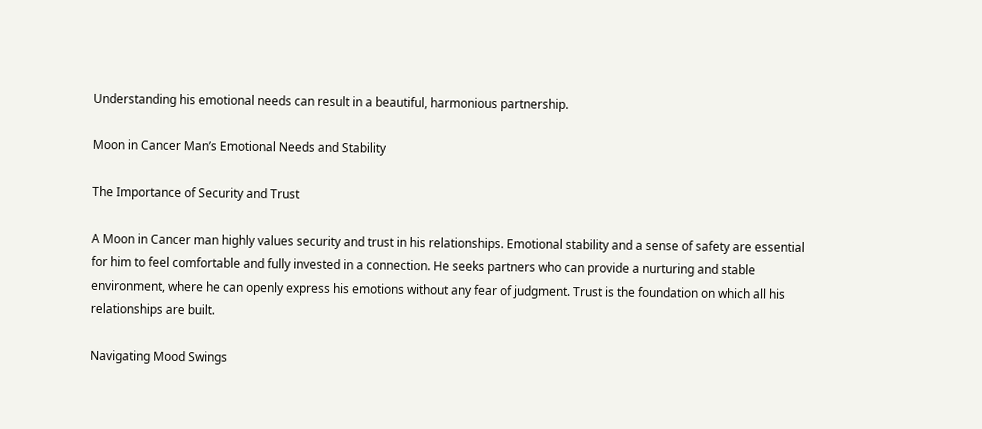Understanding his emotional needs can result in a beautiful, harmonious partnership.

Moon in Cancer Man’s Emotional Needs and Stability

The Importance of Security and Trust

A Moon in Cancer man highly values security and trust in his relationships. Emotional stability and a sense of safety are essential for him to feel comfortable and fully invested in a connection. He seeks partners who can provide a nurturing and stable environment, where he can openly express his emotions without any fear of judgment. Trust is the foundation on which all his relationships are built.

Navigating Mood Swings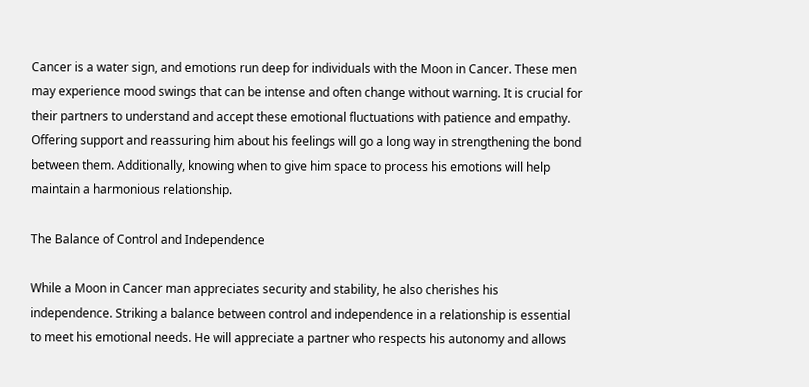Cancer is a water sign, and emotions run deep for individuals with the Moon in Cancer. These men may experience mood swings that can be intense and often change without warning. It is crucial for their partners to understand and accept these emotional fluctuations with patience and empathy. Offering support and reassuring him about his feelings will go a long way in strengthening the bond between them. Additionally, knowing when to give him space to process his emotions will help maintain a harmonious relationship.

The Balance of Control and Independence

While a Moon in Cancer man appreciates security and stability, he also cherishes his independence. Striking a balance between control and independence in a relationship is essential to meet his emotional needs. He will appreciate a partner who respects his autonomy and allows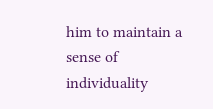him to maintain a sense of individuality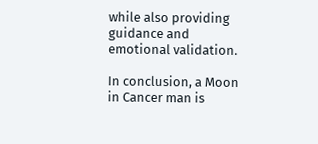while also providing guidance and emotional validation.

In conclusion, a Moon in Cancer man is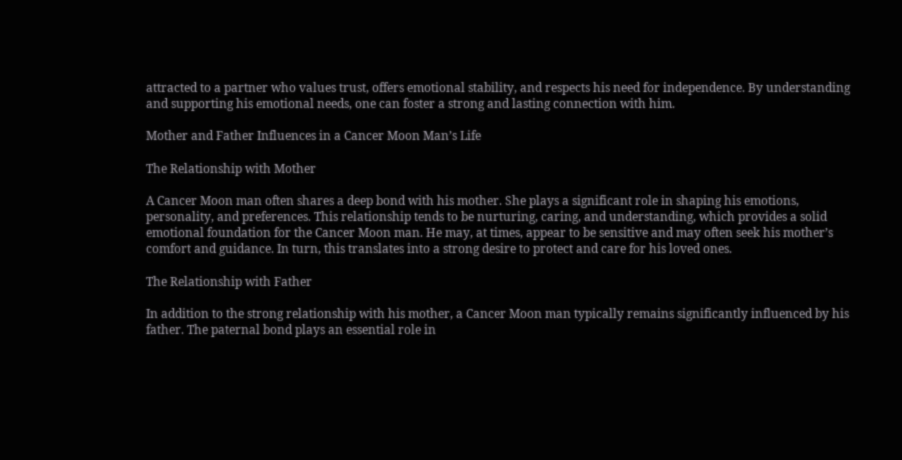attracted to a partner who values trust, offers emotional stability, and respects his need for independence. By understanding and supporting his emotional needs, one can foster a strong and lasting connection with him.

Mother and Father Influences in a Cancer Moon Man’s Life

The Relationship with Mother

A Cancer Moon man often shares a deep bond with his mother. She plays a significant role in shaping his emotions, personality, and preferences. This relationship tends to be nurturing, caring, and understanding, which provides a solid emotional foundation for the Cancer Moon man. He may, at times, appear to be sensitive and may often seek his mother’s comfort and guidance. In turn, this translates into a strong desire to protect and care for his loved ones.

The Relationship with Father

In addition to the strong relationship with his mother, a Cancer Moon man typically remains significantly influenced by his father. The paternal bond plays an essential role in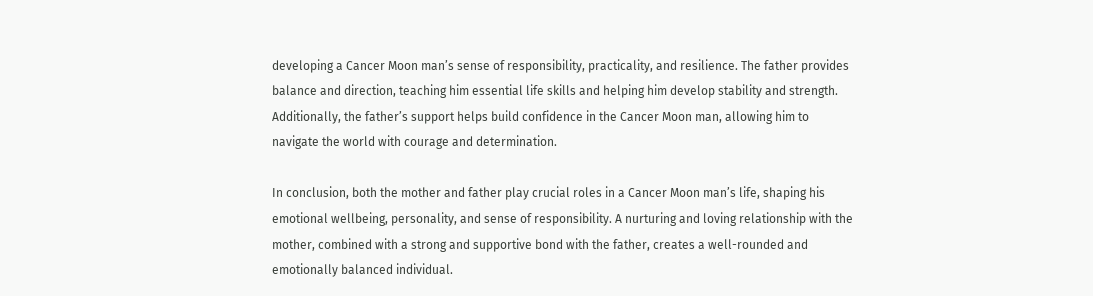developing a Cancer Moon man’s sense of responsibility, practicality, and resilience. The father provides balance and direction, teaching him essential life skills and helping him develop stability and strength. Additionally, the father’s support helps build confidence in the Cancer Moon man, allowing him to navigate the world with courage and determination.

In conclusion, both the mother and father play crucial roles in a Cancer Moon man’s life, shaping his emotional wellbeing, personality, and sense of responsibility. A nurturing and loving relationship with the mother, combined with a strong and supportive bond with the father, creates a well-rounded and emotionally balanced individual.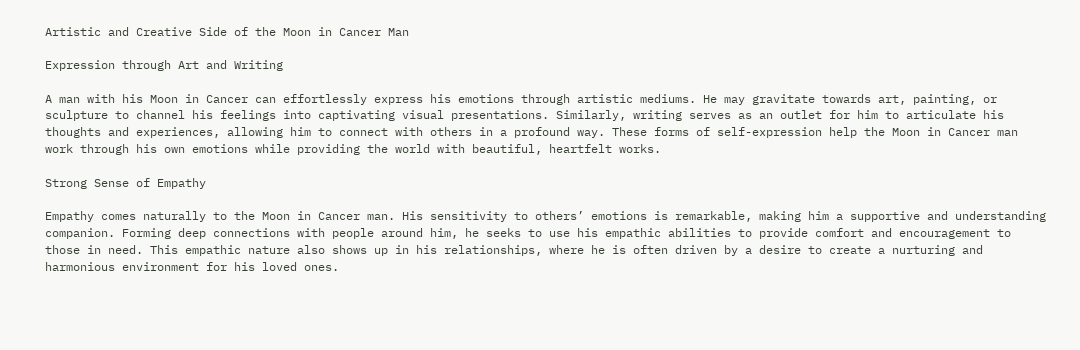Artistic and Creative Side of the Moon in Cancer Man

Expression through Art and Writing

A man with his Moon in Cancer can effortlessly express his emotions through artistic mediums. He may gravitate towards art, painting, or sculpture to channel his feelings into captivating visual presentations. Similarly, writing serves as an outlet for him to articulate his thoughts and experiences, allowing him to connect with others in a profound way. These forms of self-expression help the Moon in Cancer man work through his own emotions while providing the world with beautiful, heartfelt works.

Strong Sense of Empathy

Empathy comes naturally to the Moon in Cancer man. His sensitivity to others’ emotions is remarkable, making him a supportive and understanding companion. Forming deep connections with people around him, he seeks to use his empathic abilities to provide comfort and encouragement to those in need. This empathic nature also shows up in his relationships, where he is often driven by a desire to create a nurturing and harmonious environment for his loved ones.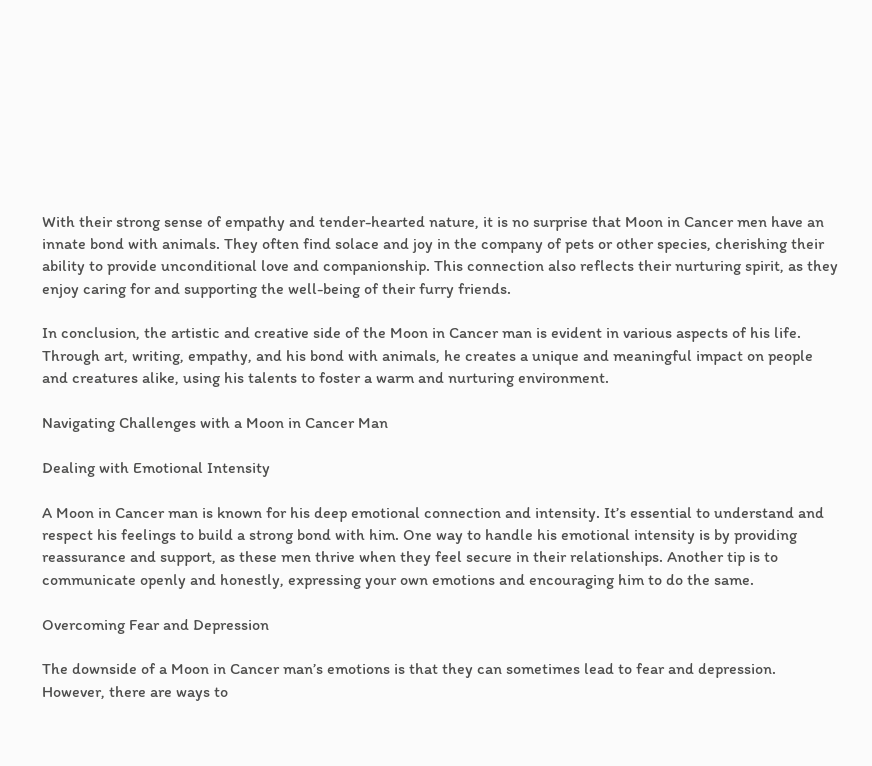With their strong sense of empathy and tender-hearted nature, it is no surprise that Moon in Cancer men have an innate bond with animals. They often find solace and joy in the company of pets or other species, cherishing their ability to provide unconditional love and companionship. This connection also reflects their nurturing spirit, as they enjoy caring for and supporting the well-being of their furry friends.

In conclusion, the artistic and creative side of the Moon in Cancer man is evident in various aspects of his life. Through art, writing, empathy, and his bond with animals, he creates a unique and meaningful impact on people and creatures alike, using his talents to foster a warm and nurturing environment.

Navigating Challenges with a Moon in Cancer Man

Dealing with Emotional Intensity

A Moon in Cancer man is known for his deep emotional connection and intensity. It’s essential to understand and respect his feelings to build a strong bond with him. One way to handle his emotional intensity is by providing reassurance and support, as these men thrive when they feel secure in their relationships. Another tip is to communicate openly and honestly, expressing your own emotions and encouraging him to do the same.

Overcoming Fear and Depression

The downside of a Moon in Cancer man’s emotions is that they can sometimes lead to fear and depression. However, there are ways to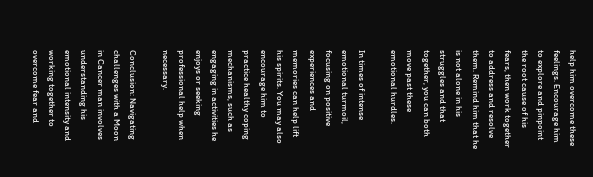help him overcome these feelings. Encourage him to explore and pinpoint the root cause of his fears, then work together to address and resolve them. Remind him that he is not alone in his struggles and that together, you can both move past these emotional hurdles.

In times of intense emotional turmoil, focusing on positive experiences and memories can help lift his spirits. You may also encourage him to practice healthy coping mechanisms, such as engaging in activities he enjoys or seeking professional help when necessary.

Conclusion: Navigating challenges with a Moon in Cancer man involves understanding his emotional intensity and working together to overcome fear and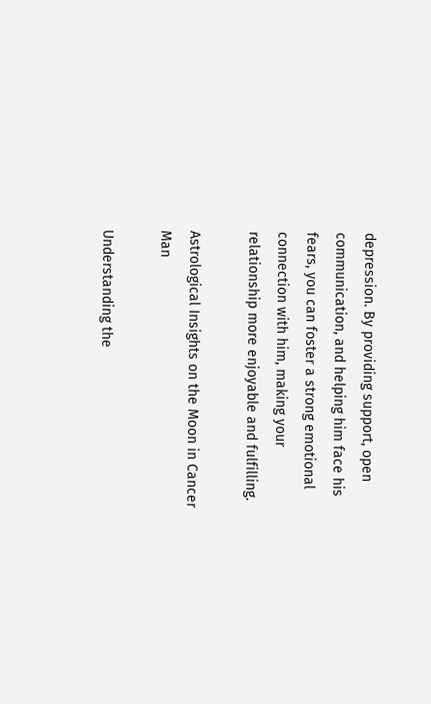depression. By providing support, open communication, and helping him face his fears, you can foster a strong emotional connection with him, making your relationship more enjoyable and fulfilling.

Astrological Insights on the Moon in Cancer Man

Understanding the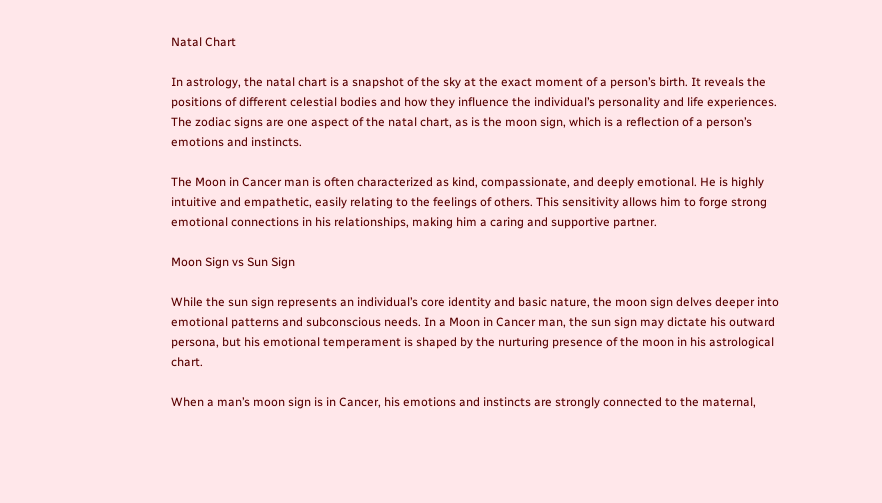Natal Chart

In astrology, the natal chart is a snapshot of the sky at the exact moment of a person’s birth. It reveals the positions of different celestial bodies and how they influence the individual’s personality and life experiences. The zodiac signs are one aspect of the natal chart, as is the moon sign, which is a reflection of a person’s emotions and instincts.

The Moon in Cancer man is often characterized as kind, compassionate, and deeply emotional. He is highly intuitive and empathetic, easily relating to the feelings of others. This sensitivity allows him to forge strong emotional connections in his relationships, making him a caring and supportive partner.

Moon Sign vs Sun Sign

While the sun sign represents an individual’s core identity and basic nature, the moon sign delves deeper into emotional patterns and subconscious needs. In a Moon in Cancer man, the sun sign may dictate his outward persona, but his emotional temperament is shaped by the nurturing presence of the moon in his astrological chart.

When a man’s moon sign is in Cancer, his emotions and instincts are strongly connected to the maternal,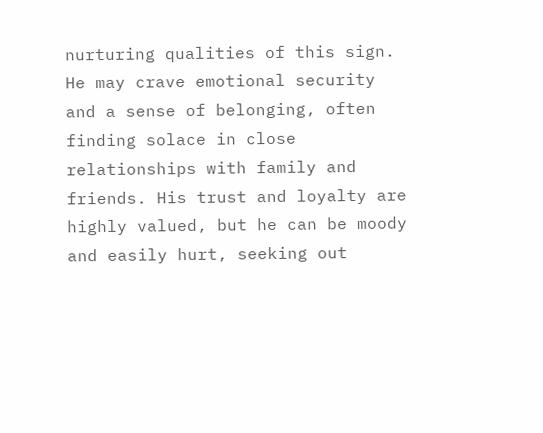nurturing qualities of this sign. He may crave emotional security and a sense of belonging, often finding solace in close relationships with family and friends. His trust and loyalty are highly valued, but he can be moody and easily hurt, seeking out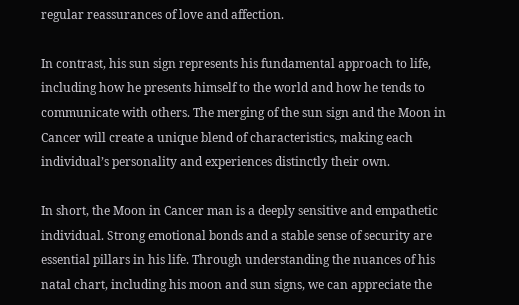regular reassurances of love and affection.

In contrast, his sun sign represents his fundamental approach to life, including how he presents himself to the world and how he tends to communicate with others. The merging of the sun sign and the Moon in Cancer will create a unique blend of characteristics, making each individual’s personality and experiences distinctly their own.

In short, the Moon in Cancer man is a deeply sensitive and empathetic individual. Strong emotional bonds and a stable sense of security are essential pillars in his life. Through understanding the nuances of his natal chart, including his moon and sun signs, we can appreciate the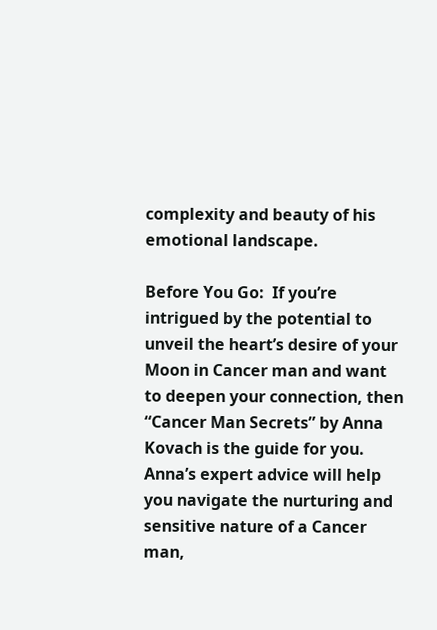complexity and beauty of his emotional landscape.

Before You Go:  If you’re intrigued by the potential to unveil the heart’s desire of your Moon in Cancer man and want to deepen your connection, then “Cancer Man Secrets” by Anna Kovach is the guide for you. Anna’s expert advice will help you navigate the nurturing and sensitive nature of a Cancer man,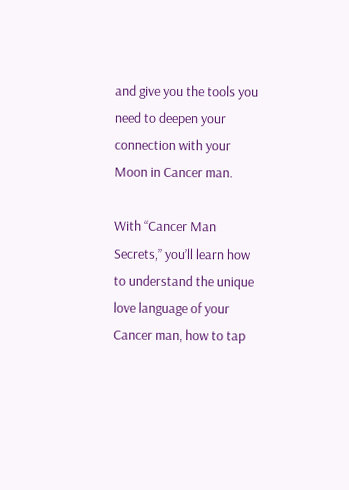and give you the tools you need to deepen your connection with your Moon in Cancer man.

With “Cancer Man Secrets,” you’ll learn how to understand the unique love language of your Cancer man, how to tap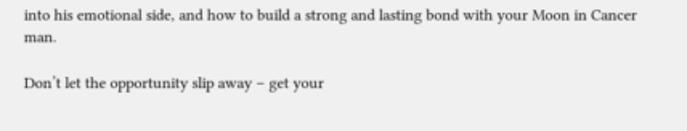into his emotional side, and how to build a strong and lasting bond with your Moon in Cancer man.

Don’t let the opportunity slip away – get your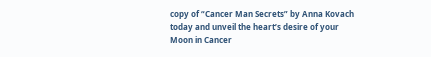copy of “Cancer Man Secrets” by Anna Kovach today and unveil the heart’s desire of your Moon in Cancer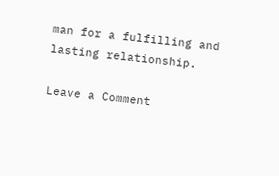man for a fulfilling and lasting relationship.

Leave a Comment